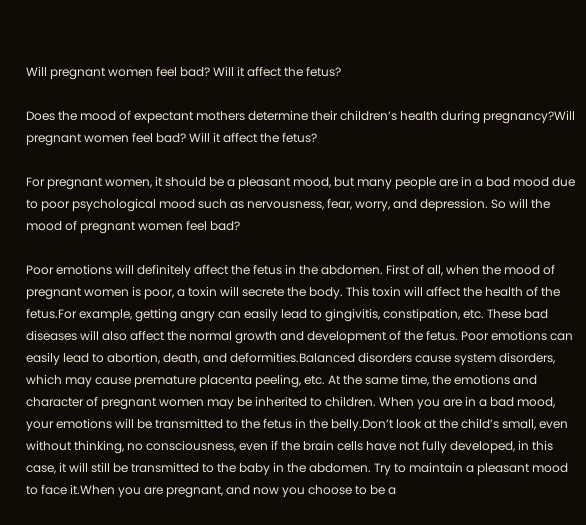Will pregnant women feel bad? Will it affect the fetus?

Does the mood of expectant mothers determine their children’s health during pregnancy?Will pregnant women feel bad? Will it affect the fetus?

For pregnant women, it should be a pleasant mood, but many people are in a bad mood due to poor psychological mood such as nervousness, fear, worry, and depression. So will the mood of pregnant women feel bad?

Poor emotions will definitely affect the fetus in the abdomen. First of all, when the mood of pregnant women is poor, a toxin will secrete the body. This toxin will affect the health of the fetus.For example, getting angry can easily lead to gingivitis, constipation, etc. These bad diseases will also affect the normal growth and development of the fetus. Poor emotions can easily lead to abortion, death, and deformities.Balanced disorders cause system disorders, which may cause premature placenta peeling, etc. At the same time, the emotions and character of pregnant women may be inherited to children. When you are in a bad mood, your emotions will be transmitted to the fetus in the belly.Don’t look at the child’s small, even without thinking, no consciousness, even if the brain cells have not fully developed, in this case, it will still be transmitted to the baby in the abdomen. Try to maintain a pleasant mood to face it.When you are pregnant, and now you choose to be a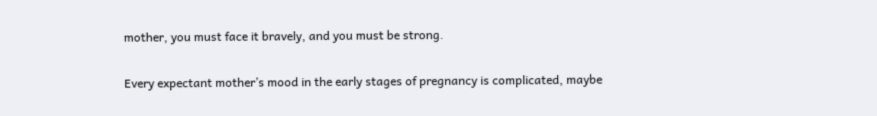mother, you must face it bravely, and you must be strong.

Every expectant mother’s mood in the early stages of pregnancy is complicated, maybe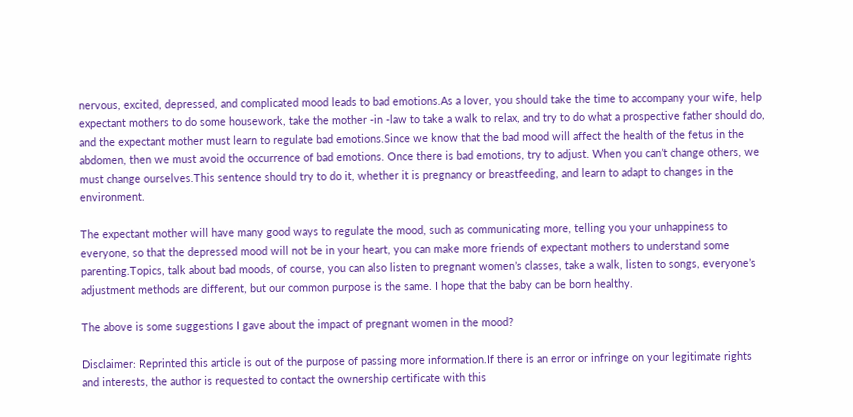nervous, excited, depressed, and complicated mood leads to bad emotions.As a lover, you should take the time to accompany your wife, help expectant mothers to do some housework, take the mother -in -law to take a walk to relax, and try to do what a prospective father should do, and the expectant mother must learn to regulate bad emotions.Since we know that the bad mood will affect the health of the fetus in the abdomen, then we must avoid the occurrence of bad emotions. Once there is bad emotions, try to adjust. When you can’t change others, we must change ourselves.This sentence should try to do it, whether it is pregnancy or breastfeeding, and learn to adapt to changes in the environment.

The expectant mother will have many good ways to regulate the mood, such as communicating more, telling you your unhappiness to everyone, so that the depressed mood will not be in your heart, you can make more friends of expectant mothers to understand some parenting.Topics, talk about bad moods, of course, you can also listen to pregnant women’s classes, take a walk, listen to songs, everyone’s adjustment methods are different, but our common purpose is the same. I hope that the baby can be born healthy.

The above is some suggestions I gave about the impact of pregnant women in the mood?

Disclaimer: Reprinted this article is out of the purpose of passing more information.If there is an error or infringe on your legitimate rights and interests, the author is requested to contact the ownership certificate with this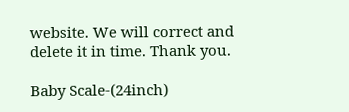website. We will correct and delete it in time. Thank you.

Baby Scale-(24inch)